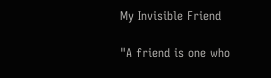My Invisible Friend

"A friend is one who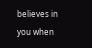believes in you when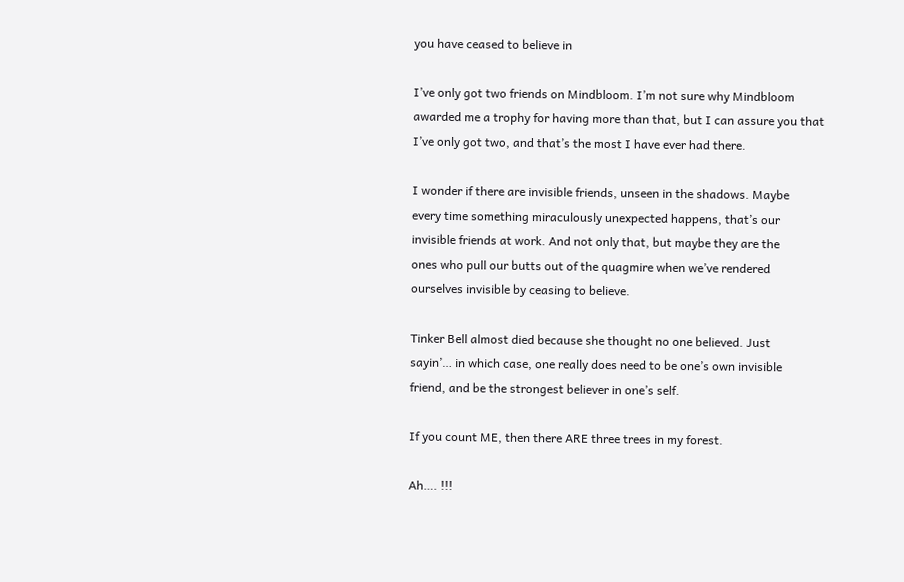you have ceased to believe in

I’ve only got two friends on Mindbloom. I’m not sure why Mindbloom
awarded me a trophy for having more than that, but I can assure you that
I’ve only got two, and that’s the most I have ever had there.

I wonder if there are invisible friends, unseen in the shadows. Maybe
every time something miraculously unexpected happens, that’s our
invisible friends at work. And not only that, but maybe they are the
ones who pull our butts out of the quagmire when we’ve rendered
ourselves invisible by ceasing to believe.

Tinker Bell almost died because she thought no one believed. Just
sayin’… in which case, one really does need to be one’s own invisible
friend, and be the strongest believer in one’s self.

If you count ME, then there ARE three trees in my forest.

Ah…. !!!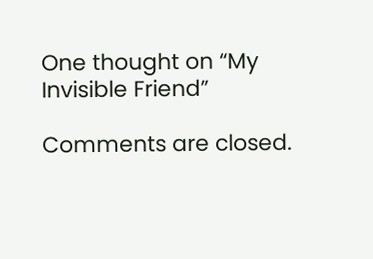One thought on “My Invisible Friend”

Comments are closed.